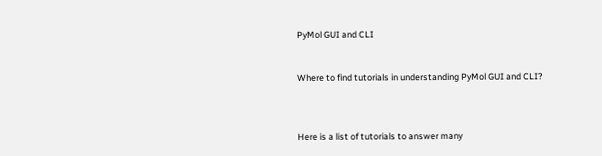PyMol GUI and CLI


Where to find tutorials in understanding PyMol GUI and CLI?



Here is a list of tutorials to answer many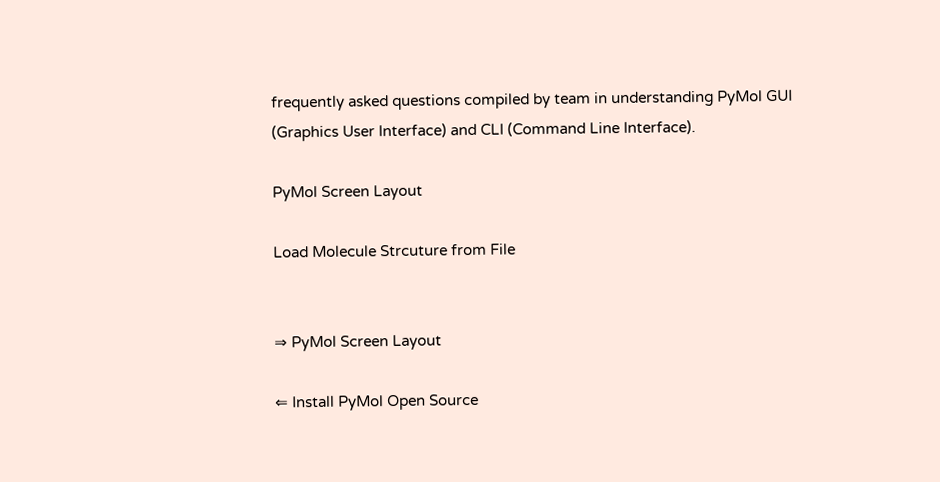frequently asked questions compiled by team in understanding PyMol GUI (Graphics User Interface) and CLI (Command Line Interface).

PyMol Screen Layout

Load Molecule Strcuture from File


⇒ PyMol Screen Layout

⇐ Install PyMol Open Source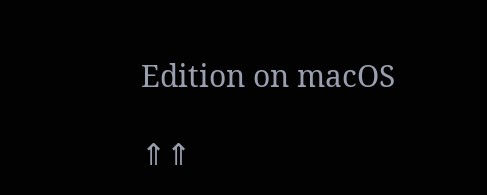Edition on macOS

⇑⇑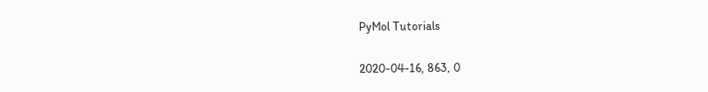PyMol Tutorials

2020-04-16, 863, 0